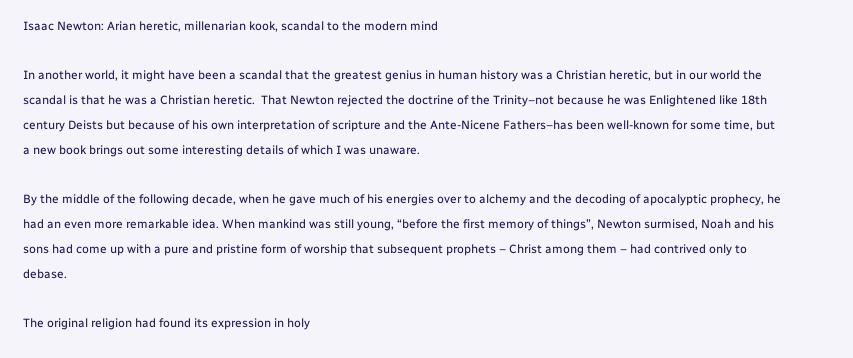Isaac Newton: Arian heretic, millenarian kook, scandal to the modern mind

In another world, it might have been a scandal that the greatest genius in human history was a Christian heretic, but in our world the scandal is that he was a Christian heretic.  That Newton rejected the doctrine of the Trinity–not because he was Enlightened like 18th century Deists but because of his own interpretation of scripture and the Ante-Nicene Fathers–has been well-known for some time, but a new book brings out some interesting details of which I was unaware.

By the middle of the following decade, when he gave much of his energies over to alchemy and the decoding of apocalyptic prophecy, he had an even more remarkable idea. When mankind was still young, “before the first memory of things”, Newton surmised, Noah and his sons had come up with a pure and pristine form of worship that subsequent prophets – Christ among them – had contrived only to debase.

The original religion had found its expression in holy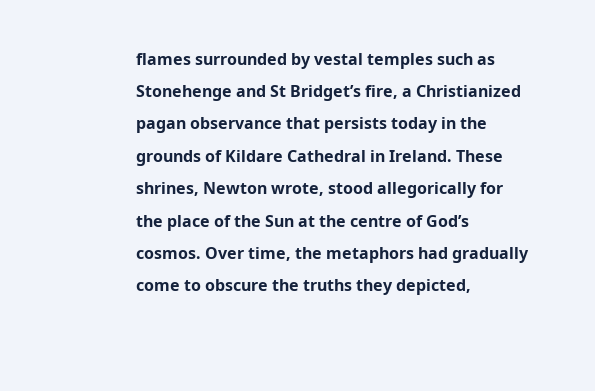flames surrounded by vestal temples such as Stonehenge and St Bridget’s fire, a Christianized pagan observance that persists today in the grounds of Kildare Cathedral in Ireland. These shrines, Newton wrote, stood allegorically for the place of the Sun at the centre of God’s cosmos. Over time, the metaphors had gradually come to obscure the truths they depicted,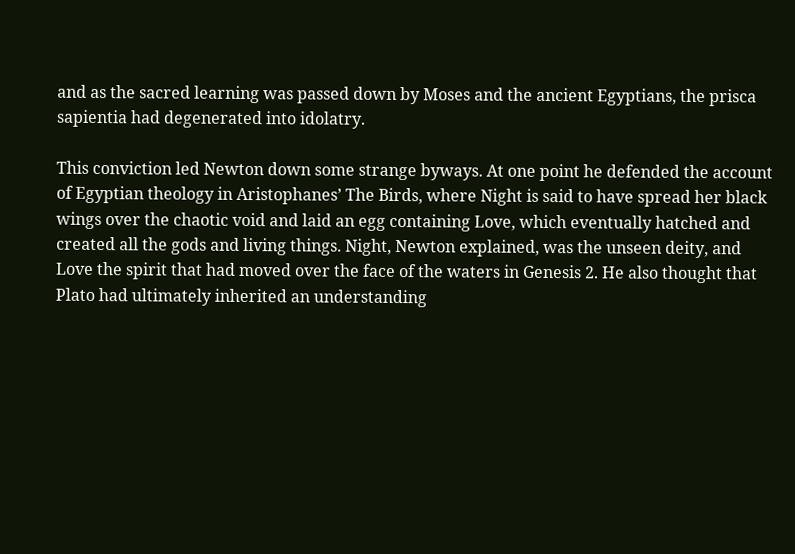and as the sacred learning was passed down by Moses and the ancient Egyptians, the prisca sapientia had degenerated into idolatry.

This conviction led Newton down some strange byways. At one point he defended the account of Egyptian theology in Aristophanes’ The Birds, where Night is said to have spread her black wings over the chaotic void and laid an egg containing Love, which eventually hatched and created all the gods and living things. Night, Newton explained, was the unseen deity, and Love the spirit that had moved over the face of the waters in Genesis 2. He also thought that Plato had ultimately inherited an understanding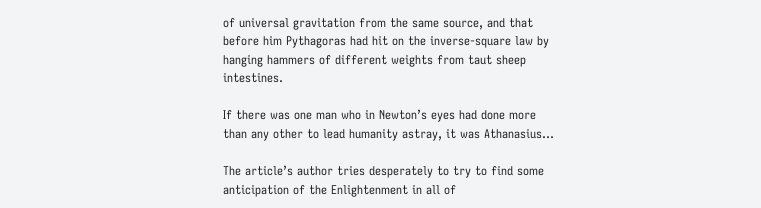of universal gravitation from the same source, and that before him Pythagoras had hit on the inverse-square law by hanging hammers of different weights from taut sheep intestines.

If there was one man who in Newton’s eyes had done more than any other to lead humanity astray, it was Athanasius…

The article’s author tries desperately to try to find some anticipation of the Enlightenment in all of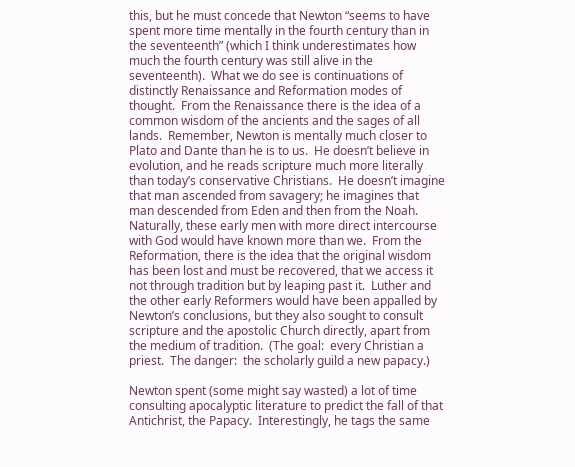this, but he must concede that Newton “seems to have spent more time mentally in the fourth century than in the seventeenth” (which I think underestimates how much the fourth century was still alive in the seventeenth).  What we do see is continuations of distinctly Renaissance and Reformation modes of thought.  From the Renaissance there is the idea of a common wisdom of the ancients and the sages of all lands.  Remember, Newton is mentally much closer to Plato and Dante than he is to us.  He doesn’t believe in evolution, and he reads scripture much more literally than today’s conservative Christians.  He doesn’t imagine that man ascended from savagery; he imagines that man descended from Eden and then from the Noah.  Naturally, these early men with more direct intercourse with God would have known more than we.  From the Reformation, there is the idea that the original wisdom has been lost and must be recovered, that we access it not through tradition but by leaping past it.  Luther and the other early Reformers would have been appalled by Newton’s conclusions, but they also sought to consult scripture and the apostolic Church directly, apart from the medium of tradition.  (The goal:  every Christian a priest.  The danger:  the scholarly guild a new papacy.)

Newton spent (some might say wasted) a lot of time consulting apocalyptic literature to predict the fall of that Antichrist, the Papacy.  Interestingly, he tags the same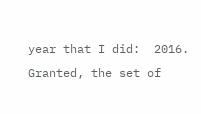year that I did:  2016.  Granted, the set of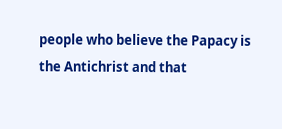people who believe the Papacy is the Antichrist and that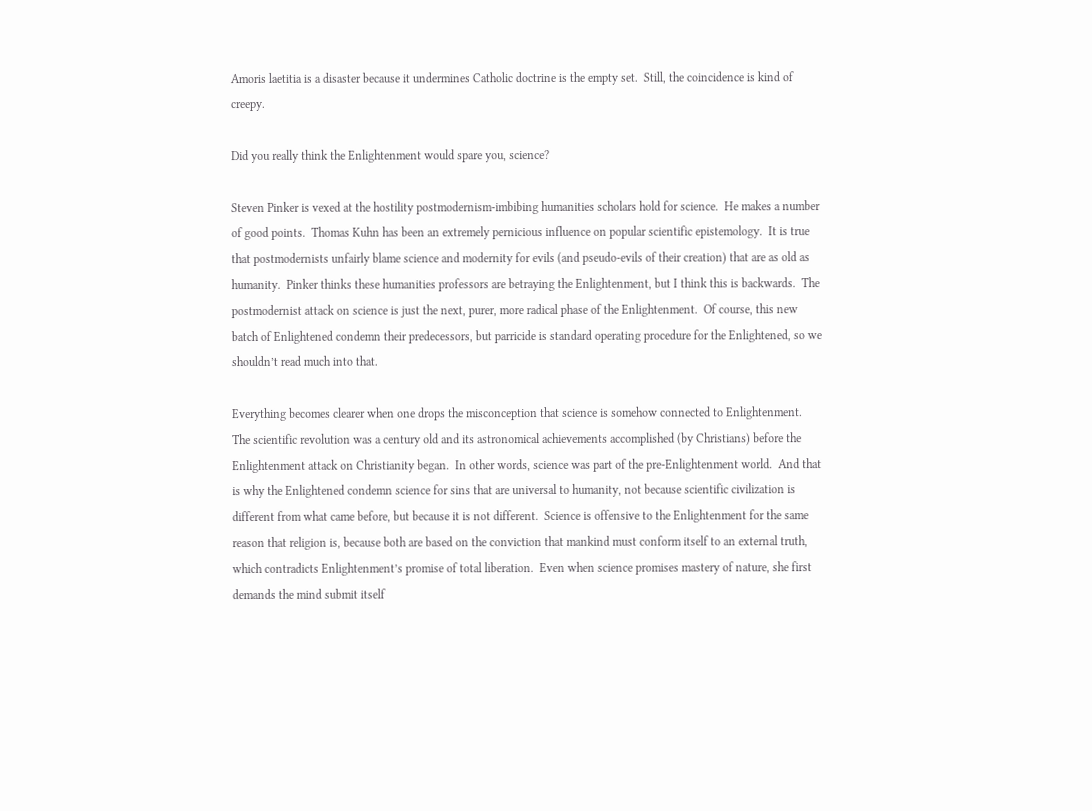Amoris laetitia is a disaster because it undermines Catholic doctrine is the empty set.  Still, the coincidence is kind of creepy.

Did you really think the Enlightenment would spare you, science?

Steven Pinker is vexed at the hostility postmodernism-imbibing humanities scholars hold for science.  He makes a number of good points.  Thomas Kuhn has been an extremely pernicious influence on popular scientific epistemology.  It is true that postmodernists unfairly blame science and modernity for evils (and pseudo-evils of their creation) that are as old as humanity.  Pinker thinks these humanities professors are betraying the Enlightenment, but I think this is backwards.  The postmodernist attack on science is just the next, purer, more radical phase of the Enlightenment.  Of course, this new batch of Enlightened condemn their predecessors, but parricide is standard operating procedure for the Enlightened, so we shouldn’t read much into that.

Everything becomes clearer when one drops the misconception that science is somehow connected to Enlightenment.  The scientific revolution was a century old and its astronomical achievements accomplished (by Christians) before the Enlightenment attack on Christianity began.  In other words, science was part of the pre-Enlightenment world.  And that is why the Enlightened condemn science for sins that are universal to humanity, not because scientific civilization is different from what came before, but because it is not different.  Science is offensive to the Enlightenment for the same reason that religion is, because both are based on the conviction that mankind must conform itself to an external truth, which contradicts Enlightenment’s promise of total liberation.  Even when science promises mastery of nature, she first demands the mind submit itself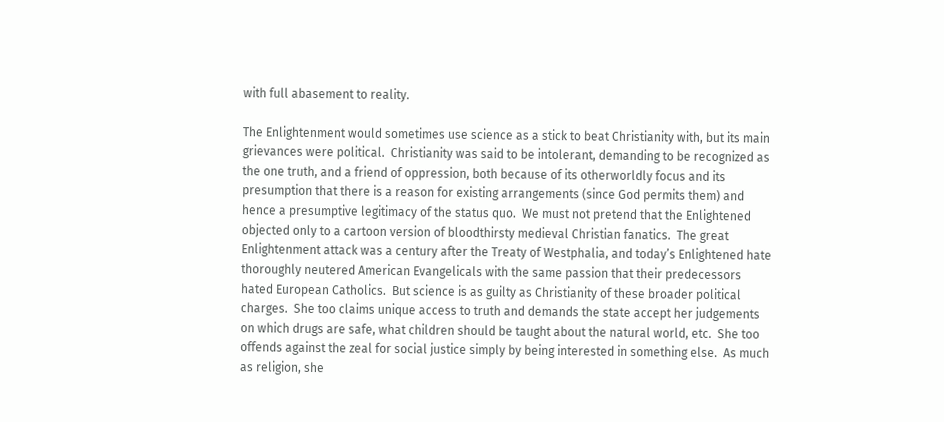with full abasement to reality.

The Enlightenment would sometimes use science as a stick to beat Christianity with, but its main grievances were political.  Christianity was said to be intolerant, demanding to be recognized as the one truth, and a friend of oppression, both because of its otherworldly focus and its presumption that there is a reason for existing arrangements (since God permits them) and hence a presumptive legitimacy of the status quo.  We must not pretend that the Enlightened objected only to a cartoon version of bloodthirsty medieval Christian fanatics.  The great Enlightenment attack was a century after the Treaty of Westphalia, and today’s Enlightened hate thoroughly neutered American Evangelicals with the same passion that their predecessors hated European Catholics.  But science is as guilty as Christianity of these broader political charges.  She too claims unique access to truth and demands the state accept her judgements on which drugs are safe, what children should be taught about the natural world, etc.  She too offends against the zeal for social justice simply by being interested in something else.  As much as religion, she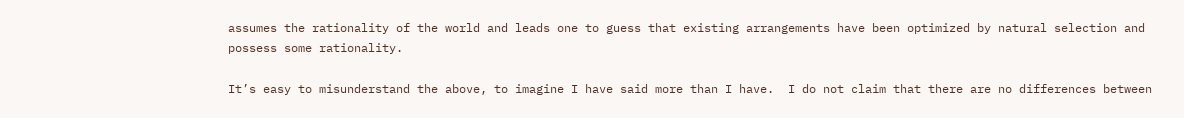assumes the rationality of the world and leads one to guess that existing arrangements have been optimized by natural selection and possess some rationality.

It’s easy to misunderstand the above, to imagine I have said more than I have.  I do not claim that there are no differences between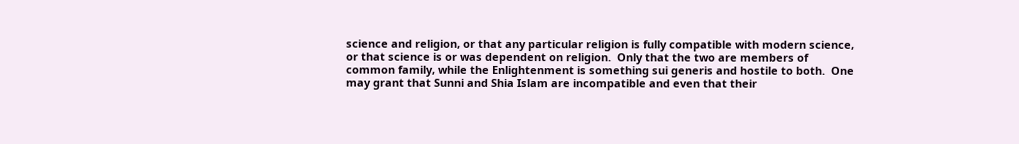science and religion, or that any particular religion is fully compatible with modern science, or that science is or was dependent on religion.  Only that the two are members of common family, while the Enlightenment is something sui generis and hostile to both.  One may grant that Sunni and Shia Islam are incompatible and even that their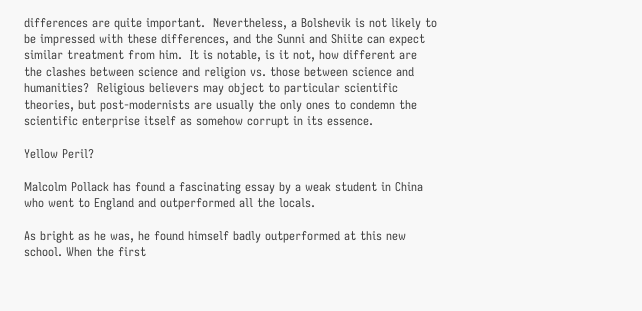differences are quite important.  Nevertheless, a Bolshevik is not likely to be impressed with these differences, and the Sunni and Shiite can expect similar treatment from him.  It is notable, is it not, how different are the clashes between science and religion vs. those between science and humanities?  Religious believers may object to particular scientific theories, but post-modernists are usually the only ones to condemn the scientific enterprise itself as somehow corrupt in its essence.

Yellow Peril?

Malcolm Pollack has found a fascinating essay by a weak student in China who went to England and outperformed all the locals.

As bright as he was, he found himself badly outperformed at this new school. When the first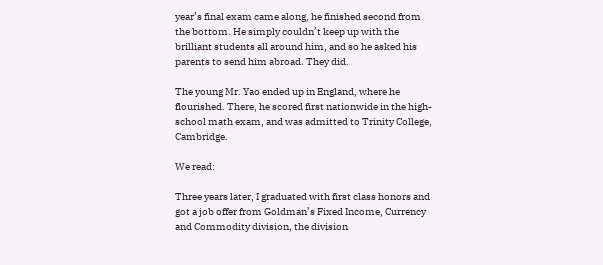year’s final exam came along, he finished second from the bottom. He simply couldn’t keep up with the brilliant students all around him, and so he asked his parents to send him abroad. They did.

The young Mr. Yao ended up in England, where he flourished. There, he scored first nationwide in the high-school math exam, and was admitted to Trinity College, Cambridge.

We read:

Three years later, I graduated with first class honors and got a job offer from Goldman’s Fixed Income, Currency and Commodity division, the division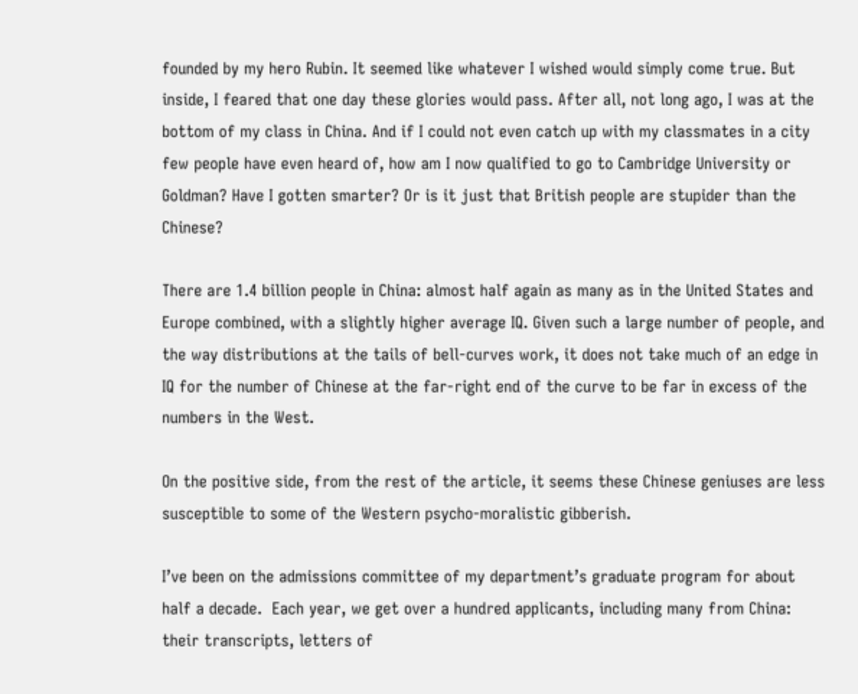founded by my hero Rubin. It seemed like whatever I wished would simply come true. But inside, I feared that one day these glories would pass. After all, not long ago, I was at the bottom of my class in China. And if I could not even catch up with my classmates in a city few people have even heard of, how am I now qualified to go to Cambridge University or Goldman? Have I gotten smarter? Or is it just that British people are stupider than the Chinese?

There are 1.4 billion people in China: almost half again as many as in the United States and Europe combined, with a slightly higher average IQ. Given such a large number of people, and the way distributions at the tails of bell-curves work, it does not take much of an edge in IQ for the number of Chinese at the far-right end of the curve to be far in excess of the numbers in the West.

On the positive side, from the rest of the article, it seems these Chinese geniuses are less susceptible to some of the Western psycho-moralistic gibberish.

I’ve been on the admissions committee of my department’s graduate program for about half a decade.  Each year, we get over a hundred applicants, including many from China:  their transcripts, letters of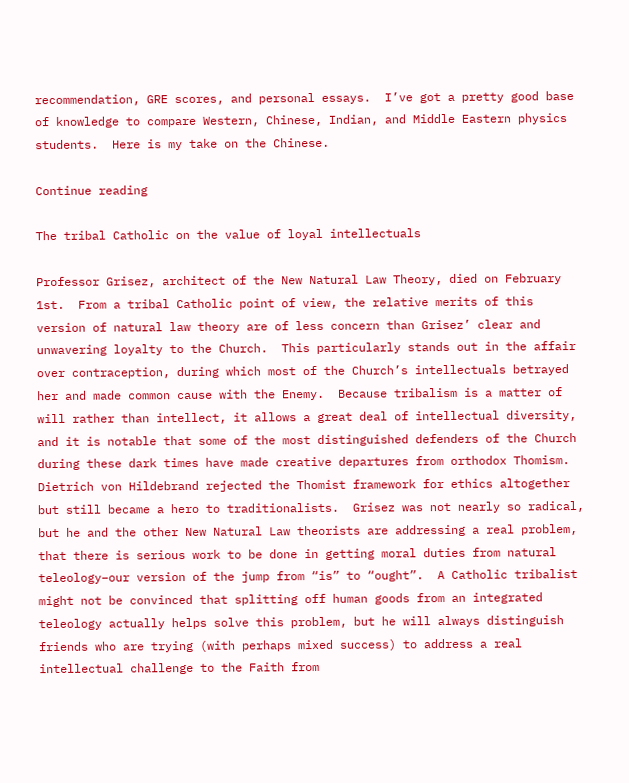recommendation, GRE scores, and personal essays.  I’ve got a pretty good base of knowledge to compare Western, Chinese, Indian, and Middle Eastern physics students.  Here is my take on the Chinese.

Continue reading

The tribal Catholic on the value of loyal intellectuals

Professor Grisez, architect of the New Natural Law Theory, died on February 1st.  From a tribal Catholic point of view, the relative merits of this version of natural law theory are of less concern than Grisez’ clear and unwavering loyalty to the Church.  This particularly stands out in the affair over contraception, during which most of the Church’s intellectuals betrayed her and made common cause with the Enemy.  Because tribalism is a matter of will rather than intellect, it allows a great deal of intellectual diversity, and it is notable that some of the most distinguished defenders of the Church during these dark times have made creative departures from orthodox Thomism.  Dietrich von Hildebrand rejected the Thomist framework for ethics altogether but still became a hero to traditionalists.  Grisez was not nearly so radical, but he and the other New Natural Law theorists are addressing a real problem, that there is serious work to be done in getting moral duties from natural teleology–our version of the jump from “is” to “ought”.  A Catholic tribalist might not be convinced that splitting off human goods from an integrated teleology actually helps solve this problem, but he will always distinguish friends who are trying (with perhaps mixed success) to address a real intellectual challenge to the Faith from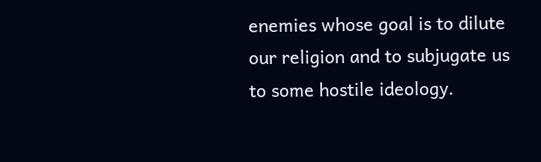enemies whose goal is to dilute our religion and to subjugate us to some hostile ideology.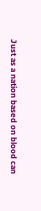Just as a nation based on blood can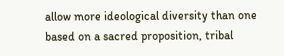allow more ideological diversity than one based on a sacred proposition, tribal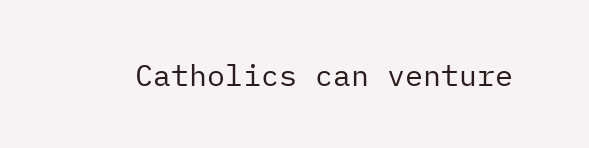Catholics can venture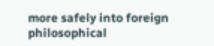more safely into foreign philosophical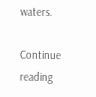waters.

Continue reading